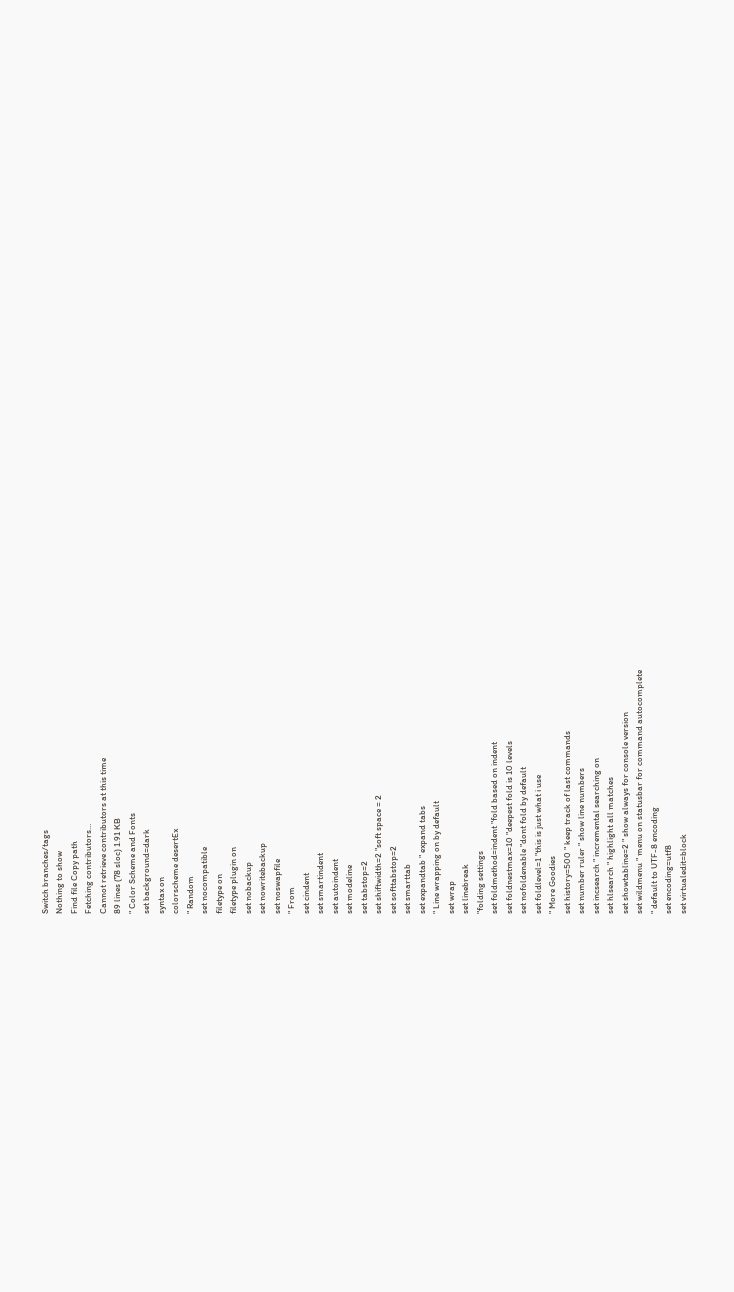Switch branches/tags
Nothing to show
Find file Copy path
Fetching contributors…
Cannot retrieve contributors at this time
89 lines (78 sloc) 1.91 KB
" Color Scheme and Fonts
set background=dark
syntax on
colorscheme desertEx
" Random
set nocompatible
filetype on
filetype plugin on
set nobackup
set nowritebackup
set noswapfile
" From
set cindent
set smartindent
set autoindent
set modeline
set tabstop=2
set shiftwidth=2 "soft space = 2
set softtabstop=2
set smarttab
set expandtab " expand tabs
" Line wrapping on by default
set wrap
set linebreak
"folding settings
set foldmethod=indent "fold based on indent
set foldnestmax=10 "deepest fold is 10 levels
set nofoldenable "dont fold by default
set foldlevel=1 "this is just what i use
" More Goodies
set history=500 " keep track of last commands
set number ruler " show line numbers
set incsearch " incremental searching on
set hlsearch " highlight all matches
set showtabline=2 " show always for console version
set wildmenu " menu on statusbar for command autocomplete
" default to UTF-8 encoding
set encoding=utf8
set virtualedit=block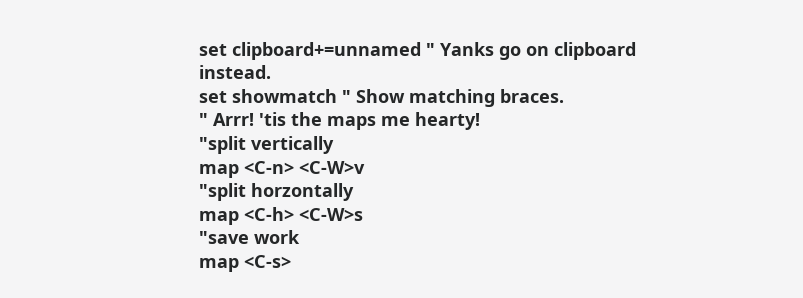set clipboard+=unnamed " Yanks go on clipboard instead.
set showmatch " Show matching braces.
" Arrr! 'tis the maps me hearty!
"split vertically
map <C-n> <C-W>v
"split horzontally
map <C-h> <C-W>s
"save work
map <C-s>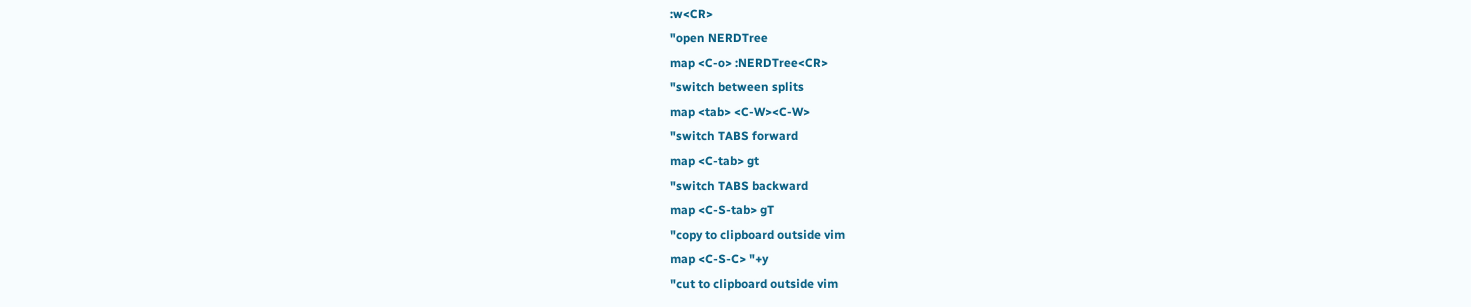:w<CR>
"open NERDTree
map <C-o> :NERDTree<CR>
"switch between splits
map <tab> <C-W><C-W>
"switch TABS forward
map <C-tab> gt
"switch TABS backward
map <C-S-tab> gT
"copy to clipboard outside vim
map <C-S-C> "+y
"cut to clipboard outside vim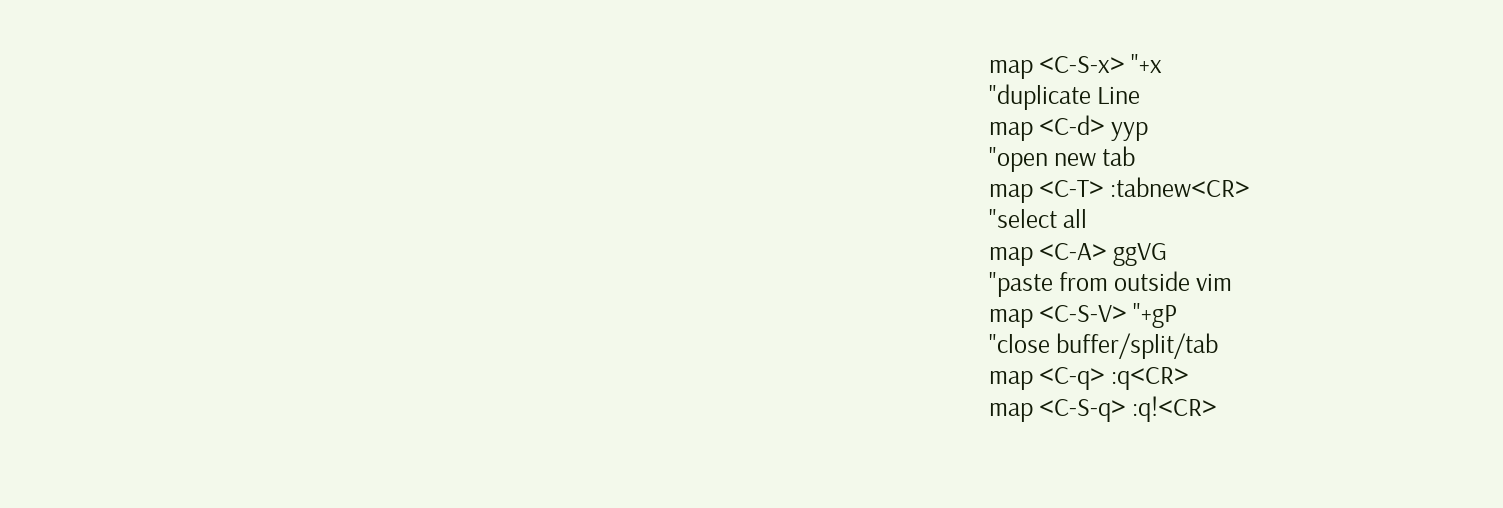map <C-S-x> "+x
"duplicate Line
map <C-d> yyp
"open new tab
map <C-T> :tabnew<CR>
"select all
map <C-A> ggVG
"paste from outside vim
map <C-S-V> "+gP
"close buffer/split/tab
map <C-q> :q<CR>
map <C-S-q> :q!<CR>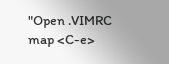"Open .VIMRC
map <C-e>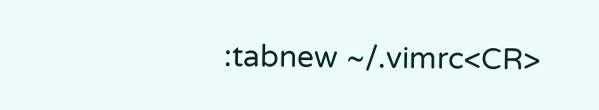:tabnew ~/.vimrc<CR>